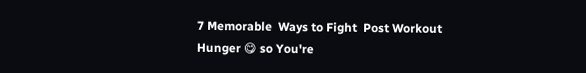7 Memorable  Ways to Fight  Post Workout  Hunger 😋 so You're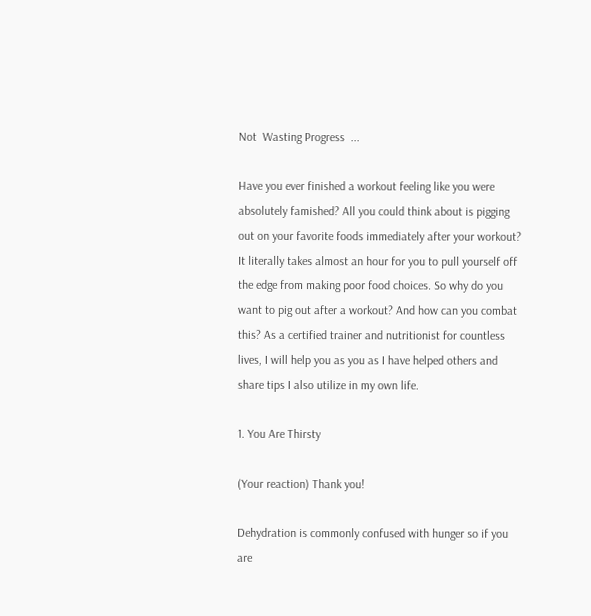Not  Wasting Progress  ...

Have you ever finished a workout feeling like you were absolutely famished? All you could think about is pigging out on your favorite foods immediately after your workout? It literally takes almost an hour for you to pull yourself off the edge from making poor food choices. So why do you want to pig out after a workout? And how can you combat this? As a certified trainer and nutritionist for countless lives, I will help you as you as I have helped others and share tips I also utilize in my own life.

1. You Are Thirsty

(Your reaction) Thank you!

Dehydration is commonly confused with hunger so if you are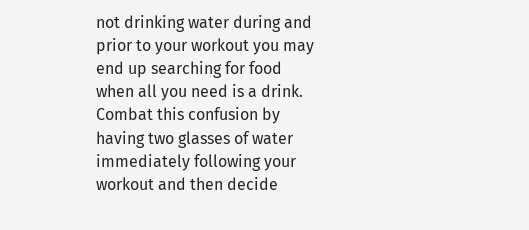not drinking water during and prior to your workout you may end up searching for food when all you need is a drink. Combat this confusion by having two glasses of water immediately following your workout and then decide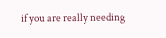if you are really needing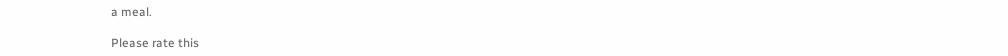a meal.

Please rate this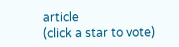article
(click a star to vote)